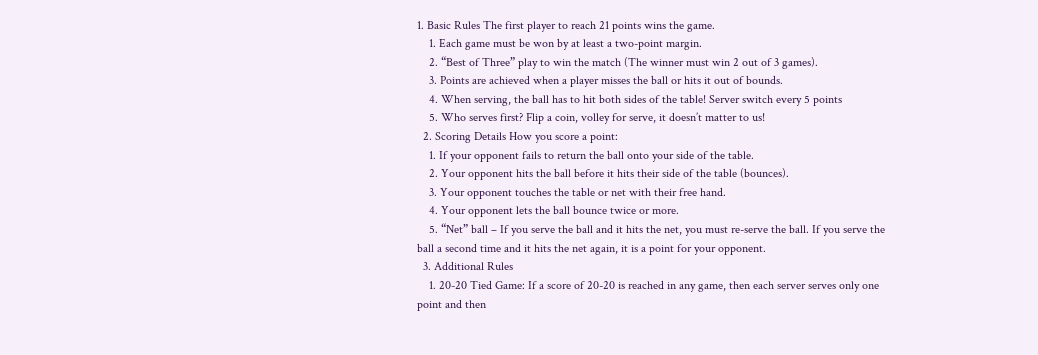1. Basic Rules The first player to reach 21 points wins the game.
    1. Each game must be won by at least a two-point margin.
    2. “Best of Three” play to win the match (The winner must win 2 out of 3 games).
    3. Points are achieved when a player misses the ball or hits it out of bounds.
    4. When serving, the ball has to hit both sides of the table! Server switch every 5 points
    5. Who serves first? Flip a coin, volley for serve, it doesn’t matter to us!
  2. Scoring Details How you score a point:
    1. If your opponent fails to return the ball onto your side of the table.
    2. Your opponent hits the ball before it hits their side of the table (bounces).
    3. Your opponent touches the table or net with their free hand.
    4. Your opponent lets the ball bounce twice or more.
    5. “Net” ball – If you serve the ball and it hits the net, you must re-serve the ball. If you serve the ball a second time and it hits the net again, it is a point for your opponent.
  3. Additional Rules
    1. 20-20 Tied Game: If a score of 20-20 is reached in any game, then each server serves only one point and then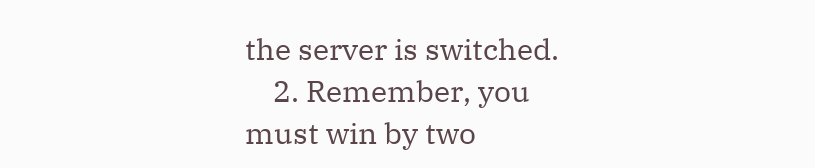the server is switched.
    2. Remember, you must win by two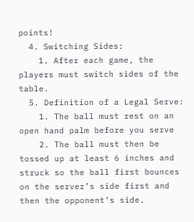points!
  4. Switching Sides:
    1. After each game, the players must switch sides of the table.
  5. Definition of a Legal Serve:
    1. The ball must rest on an open hand palm before you serve
    2. The ball must then be tossed up at least 6 inches and struck so the ball first bounces on the server’s side first and then the opponent’s side.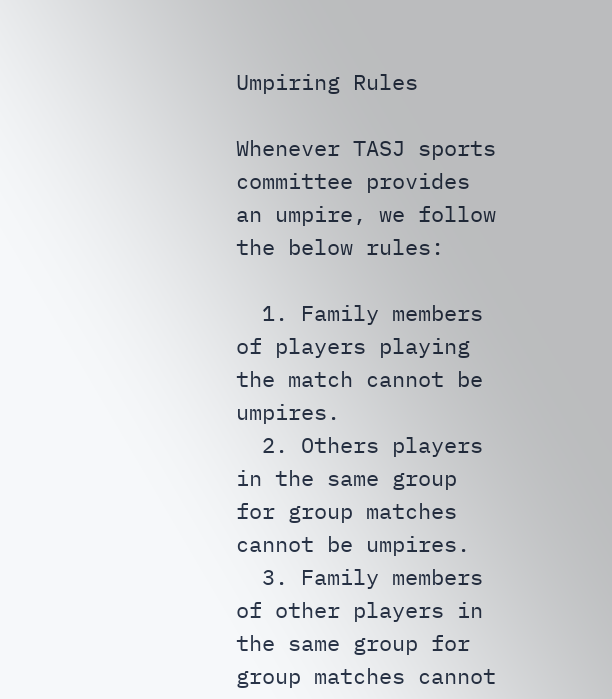Umpiring Rules

Whenever TASJ sports committee provides an umpire, we follow the below rules:

  1. Family members of players playing the match cannot be umpires.
  2. Others players in the same group for group matches cannot be umpires.
  3. Family members of other players in the same group for group matches cannot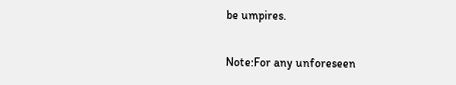be umpires.

Note:For any unforeseen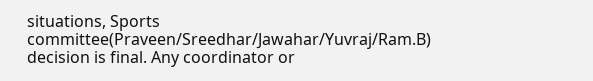situations, Sports committee(Praveen/Sreedhar/Jawahar/Yuvraj/Ram.B) decision is final. Any coordinator or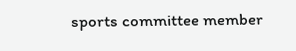sports committee member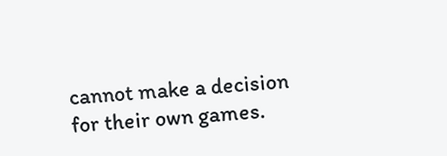cannot make a decision for their own games.